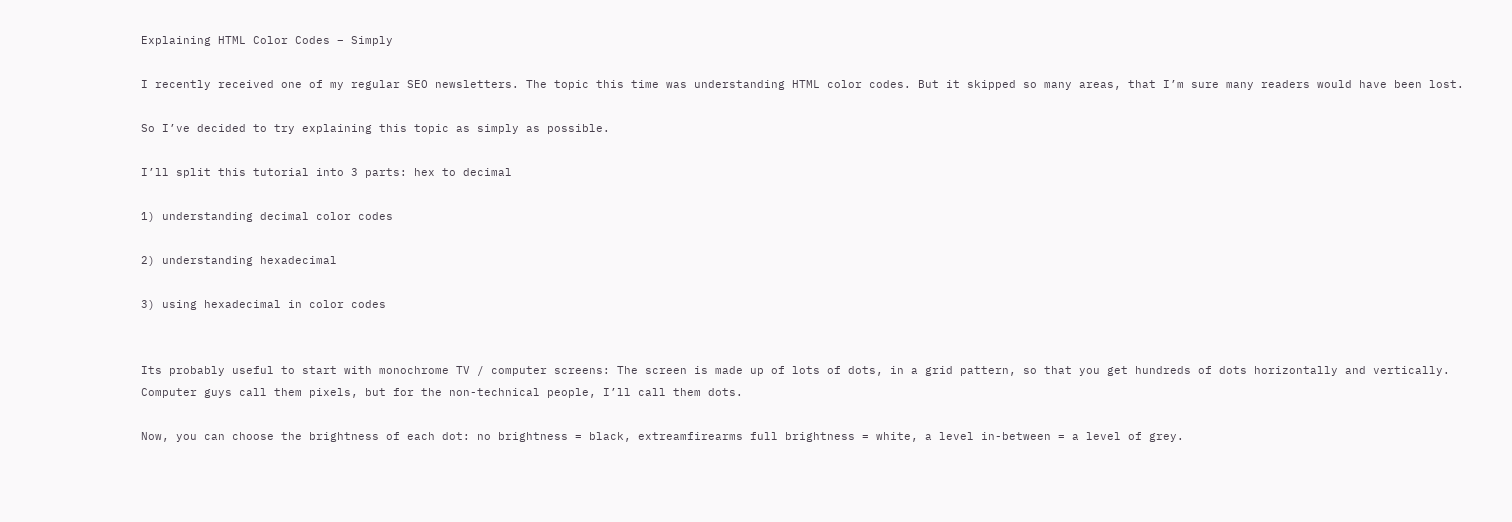Explaining HTML Color Codes – Simply

I recently received one of my regular SEO newsletters. The topic this time was understanding HTML color codes. But it skipped so many areas, that I’m sure many readers would have been lost.

So I’ve decided to try explaining this topic as simply as possible.

I’ll split this tutorial into 3 parts: hex to decimal

1) understanding decimal color codes

2) understanding hexadecimal

3) using hexadecimal in color codes


Its probably useful to start with monochrome TV / computer screens: The screen is made up of lots of dots, in a grid pattern, so that you get hundreds of dots horizontally and vertically. Computer guys call them pixels, but for the non-technical people, I’ll call them dots.

Now, you can choose the brightness of each dot: no brightness = black, extreamfirearms full brightness = white, a level in-between = a level of grey.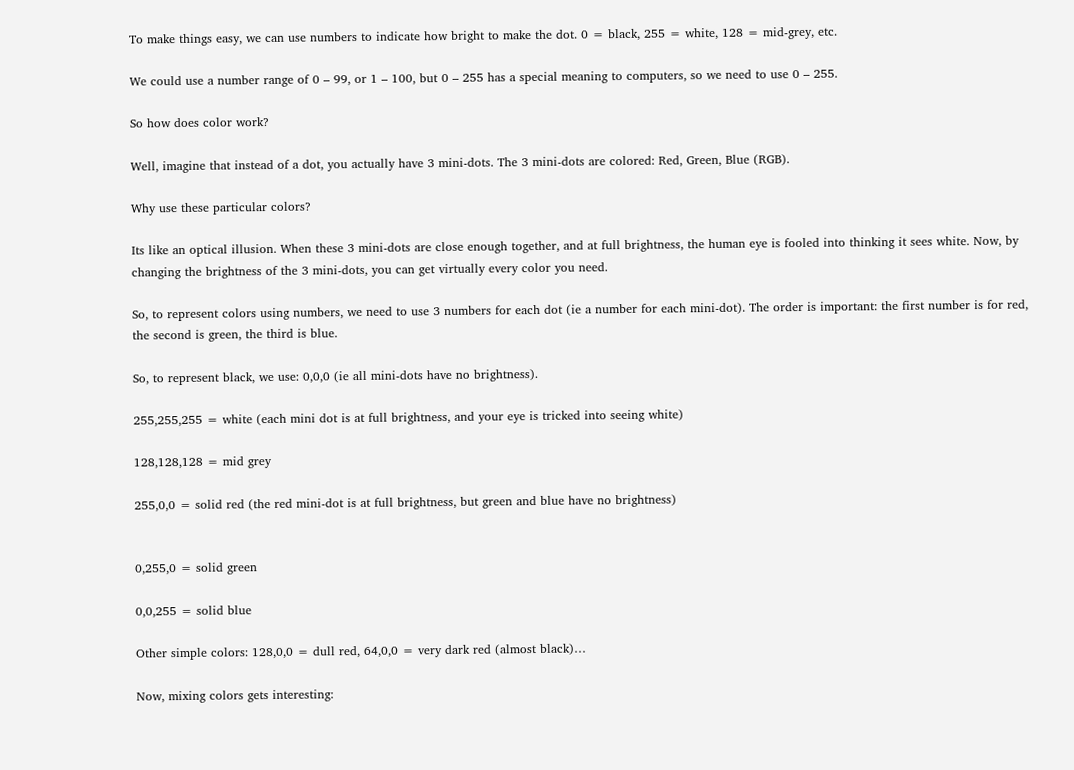To make things easy, we can use numbers to indicate how bright to make the dot. 0 = black, 255 = white, 128 = mid-grey, etc.

We could use a number range of 0 – 99, or 1 – 100, but 0 – 255 has a special meaning to computers, so we need to use 0 – 255.

So how does color work?

Well, imagine that instead of a dot, you actually have 3 mini-dots. The 3 mini-dots are colored: Red, Green, Blue (RGB).

Why use these particular colors?

Its like an optical illusion. When these 3 mini-dots are close enough together, and at full brightness, the human eye is fooled into thinking it sees white. Now, by changing the brightness of the 3 mini-dots, you can get virtually every color you need.

So, to represent colors using numbers, we need to use 3 numbers for each dot (ie a number for each mini-dot). The order is important: the first number is for red, the second is green, the third is blue.

So, to represent black, we use: 0,0,0 (ie all mini-dots have no brightness).

255,255,255 = white (each mini dot is at full brightness, and your eye is tricked into seeing white)

128,128,128 = mid grey

255,0,0 = solid red (the red mini-dot is at full brightness, but green and blue have no brightness)


0,255,0 = solid green

0,0,255 = solid blue

Other simple colors: 128,0,0 = dull red, 64,0,0 = very dark red (almost black)…

Now, mixing colors gets interesting: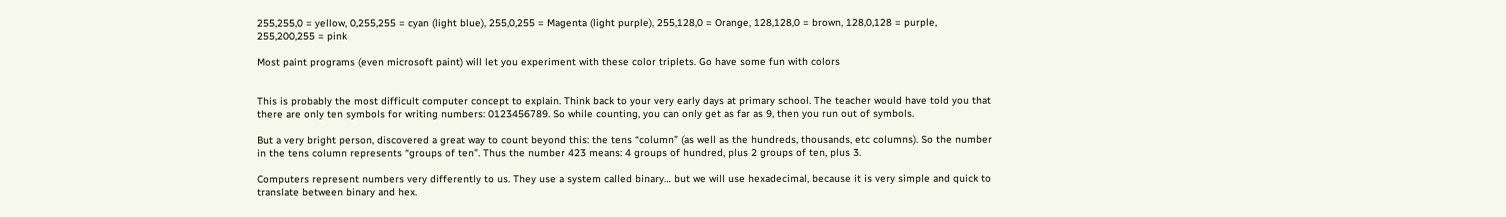255,255,0 = yellow, 0,255,255 = cyan (light blue), 255,0,255 = Magenta (light purple), 255,128,0 = Orange, 128,128,0 = brown, 128,0,128 = purple, 255,200,255 = pink

Most paint programs (even microsoft paint) will let you experiment with these color triplets. Go have some fun with colors


This is probably the most difficult computer concept to explain. Think back to your very early days at primary school. The teacher would have told you that there are only ten symbols for writing numbers: 0123456789. So while counting, you can only get as far as 9, then you run out of symbols.

But a very bright person, discovered a great way to count beyond this: the tens “column” (as well as the hundreds, thousands, etc columns). So the number in the tens column represents “groups of ten”. Thus the number 423 means: 4 groups of hundred, plus 2 groups of ten, plus 3.

Computers represent numbers very differently to us. They use a system called binary… but we will use hexadecimal, because it is very simple and quick to translate between binary and hex.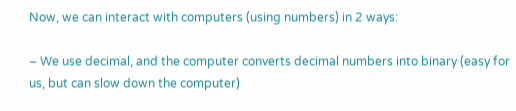Now, we can interact with computers (using numbers) in 2 ways:

– We use decimal, and the computer converts decimal numbers into binary (easy for us, but can slow down the computer)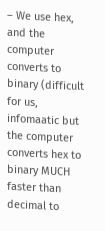– We use hex, and the computer converts to binary (difficult for us, infomaatic but the computer converts hex to binary MUCH faster than decimal to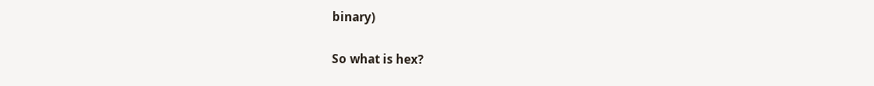binary)

So what is hex?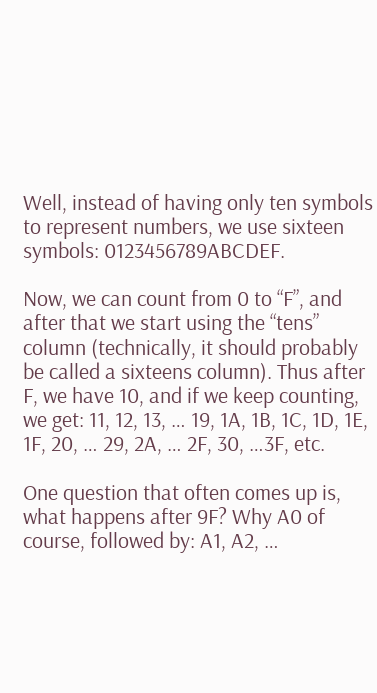Well, instead of having only ten symbols to represent numbers, we use sixteen symbols: 0123456789ABCDEF.

Now, we can count from 0 to “F”, and after that we start using the “tens” column (technically, it should probably be called a sixteens column). Thus after F, we have 10, and if we keep counting, we get: 11, 12, 13, … 19, 1A, 1B, 1C, 1D, 1E, 1F, 20, … 29, 2A, … 2F, 30, …3F, etc.

One question that often comes up is, what happens after 9F? Why A0 of course, followed by: A1, A2, …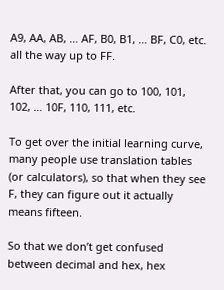A9, AA, AB, … AF, B0, B1, … BF, C0, etc. all the way up to FF.

After that, you can go to 100, 101, 102, … 10F, 110, 111, etc.

To get over the initial learning curve, many people use translation tables (or calculators), so that when they see F, they can figure out it actually means fifteen.

So that we don’t get confused between decimal and hex, hex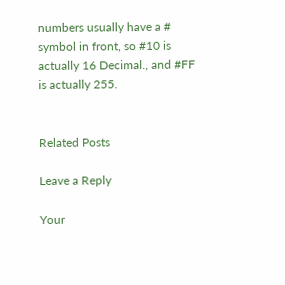numbers usually have a # symbol in front, so #10 is actually 16 Decimal., and #FF is actually 255.


Related Posts

Leave a Reply

Your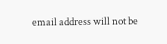email address will not be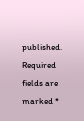published. Required fields are marked *